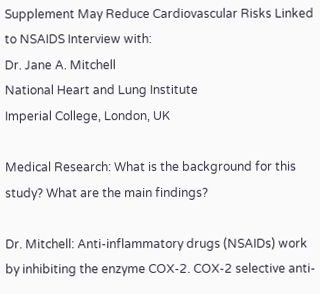Supplement May Reduce Cardiovascular Risks Linked to NSAIDS Interview with:
Dr. Jane A. Mitchell
National Heart and Lung Institute
Imperial College, London, UK

Medical Research: What is the background for this study? What are the main findings?

Dr. Mitchell: Anti-inflammatory drugs (NSAIDs) work by inhibiting the enzyme COX-2. COX-2 selective anti-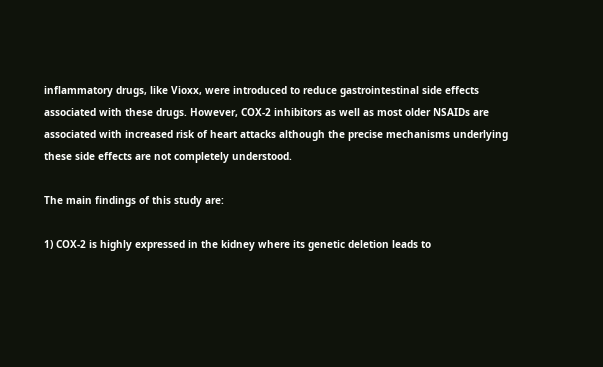inflammatory drugs, like Vioxx, were introduced to reduce gastrointestinal side effects associated with these drugs. However, COX-2 inhibitors as well as most older NSAIDs are associated with increased risk of heart attacks although the precise mechanisms underlying these side effects are not completely understood.

The main findings of this study are:

1) COX-2 is highly expressed in the kidney where its genetic deletion leads to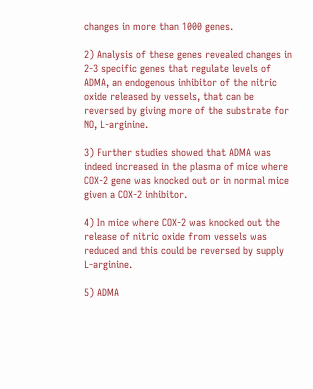changes in more than 1000 genes.

2) Analysis of these genes revealed changes in 2-3 specific genes that regulate levels of ADMA, an endogenous inhibitor of the nitric oxide released by vessels, that can be reversed by giving more of the substrate for NO, L-arginine.

3) Further studies showed that ADMA was indeed increased in the plasma of mice where COX-2 gene was knocked out or in normal mice given a COX-2 inhibitor.

4) In mice where COX-2 was knocked out the release of nitric oxide from vessels was reduced and this could be reversed by supply L-arginine.

5) ADMA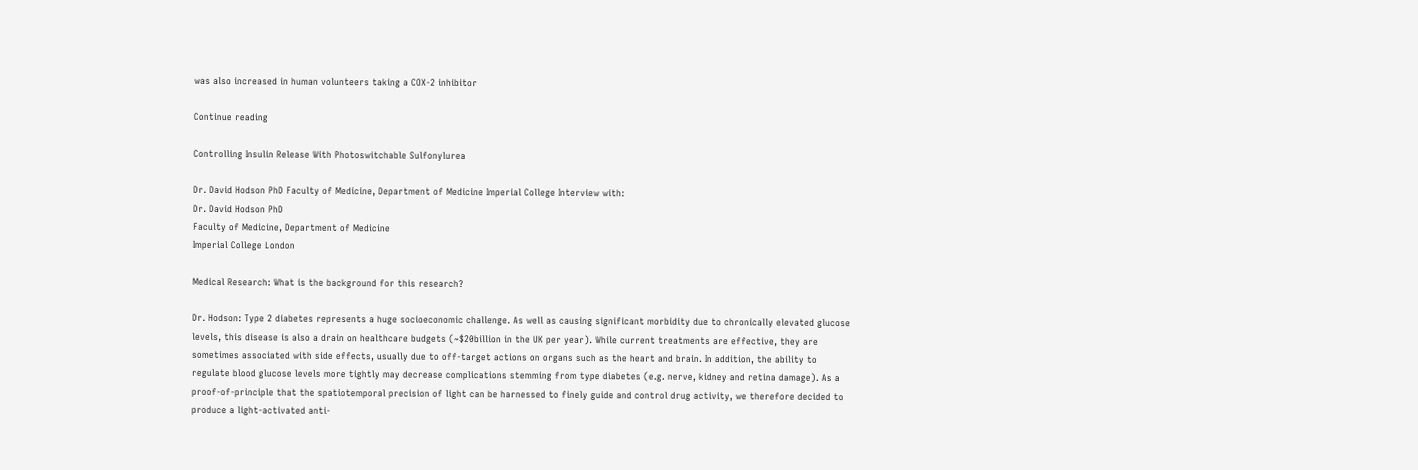was also increased in human volunteers taking a COX-2 inhibitor

Continue reading

Controlling Insulin Release With Photoswitchable Sulfonylurea

Dr. David Hodson PhD Faculty of Medicine, Department of Medicine Imperial College Interview with:
Dr. David Hodson PhD
Faculty of Medicine, Department of Medicine
Imperial College London

Medical Research: What is the background for this research?

Dr. Hodson: Type 2 diabetes represents a huge socioeconomic challenge. As well as causing significant morbidity due to chronically elevated glucose levels, this disease is also a drain on healthcare budgets (~$20billion in the UK per year). While current treatments are effective, they are sometimes associated with side effects, usually due to off-target actions on organs such as the heart and brain. In addition, the ability to regulate blood glucose levels more tightly may decrease complications stemming from type diabetes (e.g. nerve, kidney and retina damage). As a proof-of-principle that the spatiotemporal precision of light can be harnessed to finely guide and control drug activity, we therefore decided to produce a light-activated anti-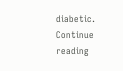diabetic. Continue reading